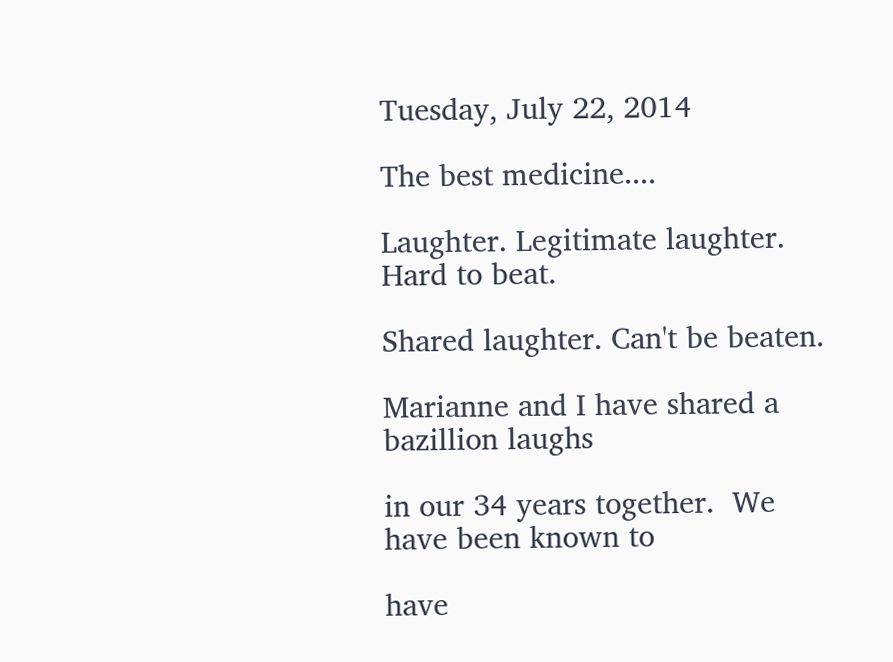Tuesday, July 22, 2014

The best medicine....

Laughter. Legitimate laughter. Hard to beat.

Shared laughter. Can't be beaten.

Marianne and I have shared a bazillion laughs

in our 34 years together.  We have been known to

have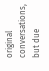original conversations, but due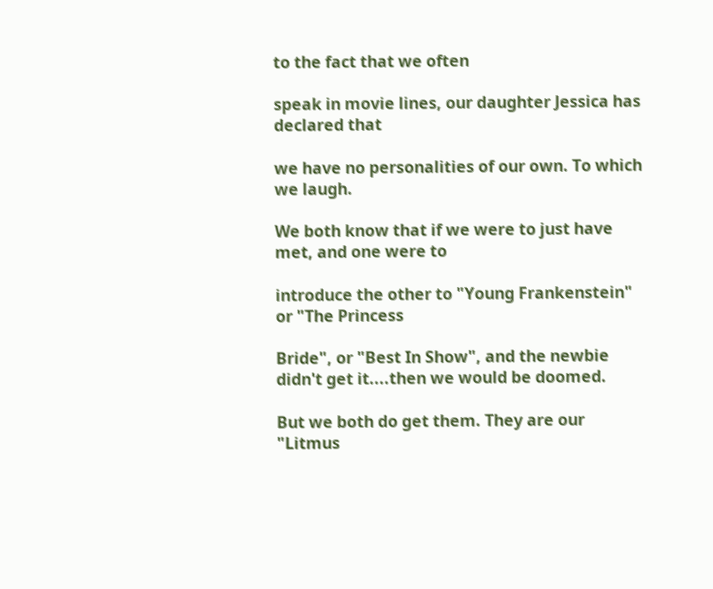to the fact that we often

speak in movie lines, our daughter Jessica has declared that

we have no personalities of our own. To which we laugh.

We both know that if we were to just have met, and one were to

introduce the other to "Young Frankenstein" or "The Princess

Bride", or "Best In Show", and the newbie didn't get it....then we would be doomed.

But we both do get them. They are our "Litmus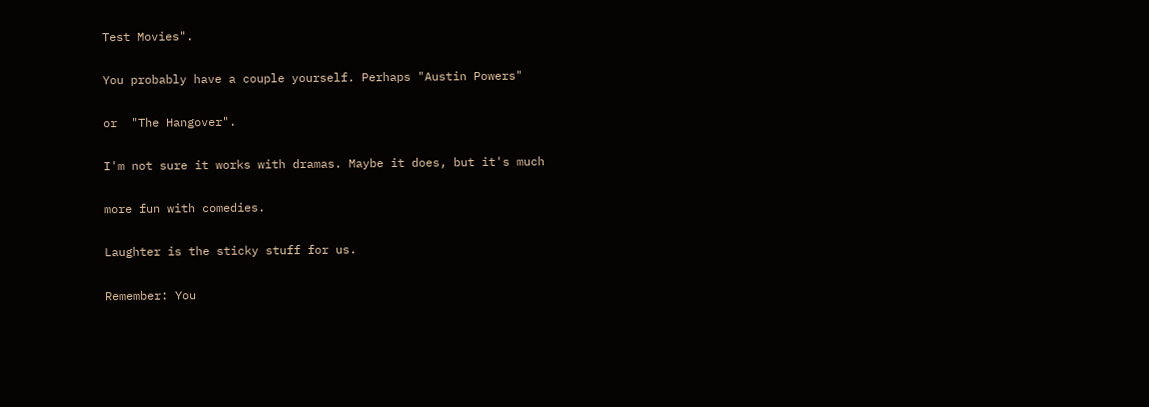Test Movies".

You probably have a couple yourself. Perhaps "Austin Powers"

or  "The Hangover".

I'm not sure it works with dramas. Maybe it does, but it's much

more fun with comedies.

Laughter is the sticky stuff for us.

Remember: You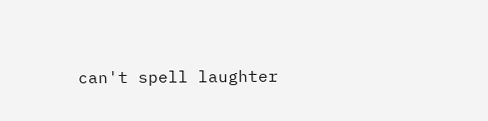can't spell laughter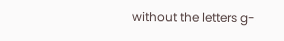without the letters g-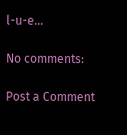l-u-e...

No comments:

Post a Comment